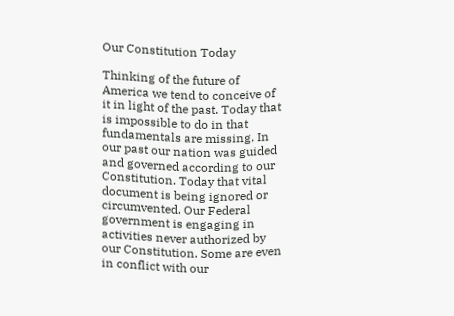Our Constitution Today

Thinking of the future of America we tend to conceive of it in light of the past. Today that is impossible to do in that fundamentals are missing. In our past our nation was guided and governed according to our Constitution. Today that vital document is being ignored or circumvented. Our Federal government is engaging in activities never authorized by our Constitution. Some are even in conflict with our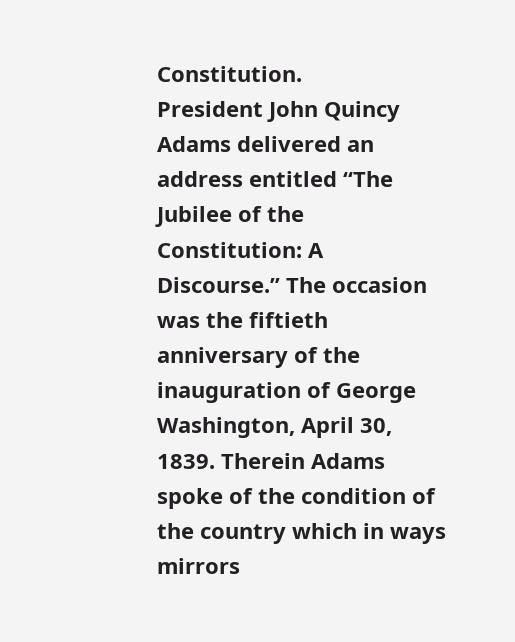Constitution.
President John Quincy Adams delivered an address entitled “The Jubilee of the Constitution: A Discourse.” The occasion was the fiftieth anniversary of the inauguration of George Washington, April 30, 1839. Therein Adams spoke of the condition of the country which in ways mirrors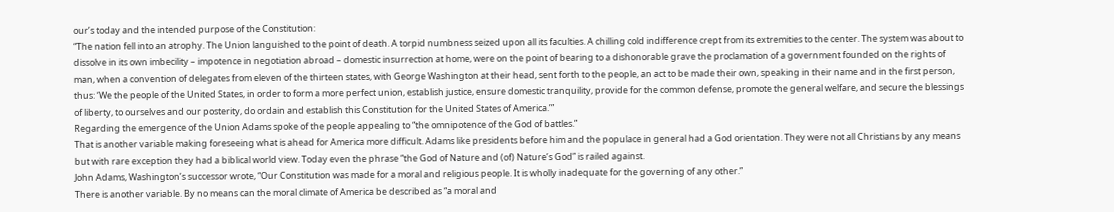our’s today and the intended purpose of the Constitution:
“The nation fell into an atrophy. The Union languished to the point of death. A torpid numbness seized upon all its faculties. A chilling cold indifference crept from its extremities to the center. The system was about to dissolve in its own imbecility – impotence in negotiation abroad – domestic insurrection at home, were on the point of bearing to a dishonorable grave the proclamation of a government founded on the rights of man, when a convention of delegates from eleven of the thirteen states, with George Washington at their head, sent forth to the people, an act to be made their own, speaking in their name and in the first person, thus: ‘We the people of the United States, in order to form a more perfect union, establish justice, ensure domestic tranquility, provide for the common defense, promote the general welfare, and secure the blessings of liberty, to ourselves and our posterity, do ordain and establish this Constitution for the United States of America.’”
Regarding the emergence of the Union Adams spoke of the people appealing to “the omnipotence of the God of battles.”
That is another variable making foreseeing what is ahead for America more difficult. Adams like presidents before him and the populace in general had a God orientation. They were not all Christians by any means but with rare exception they had a biblical world view. Today even the phrase “the God of Nature and (of) Nature’s God” is railed against.
John Adams, Washington’s successor wrote, “Our Constitution was made for a moral and religious people. It is wholly inadequate for the governing of any other.”
There is another variable. By no means can the moral climate of America be described as “a moral and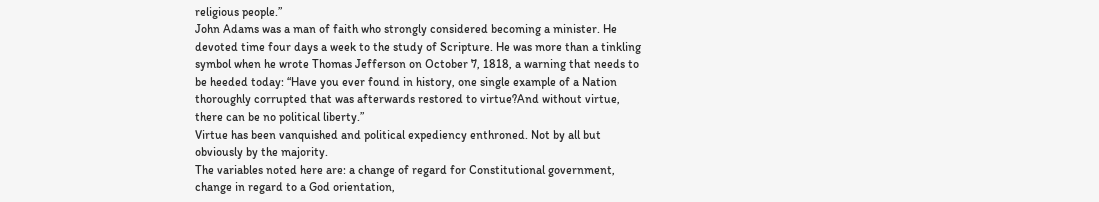religious people.”
John Adams was a man of faith who strongly considered becoming a minister. He devoted time four days a week to the study of Scripture. He was more than a tinkling symbol when he wrote Thomas Jefferson on October 7, 1818, a warning that needs to be heeded today: “Have you ever found in history, one single example of a Nation thoroughly corrupted that was afterwards restored to virtue?And without virtue, there can be no political liberty.”
Virtue has been vanquished and political expediency enthroned. Not by all but obviously by the majority.
The variables noted here are: a change of regard for Constitutional government, change in regard to a God orientation,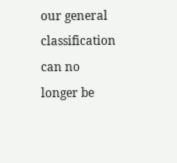our general classification can no longer be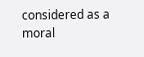considered as a moral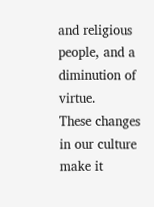and religious people, and a diminution of virtue.
These changes in our culture make it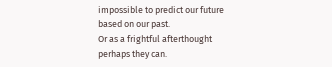impossible to predict our future based on our past.
Or as a frightful afterthought perhaps they can.